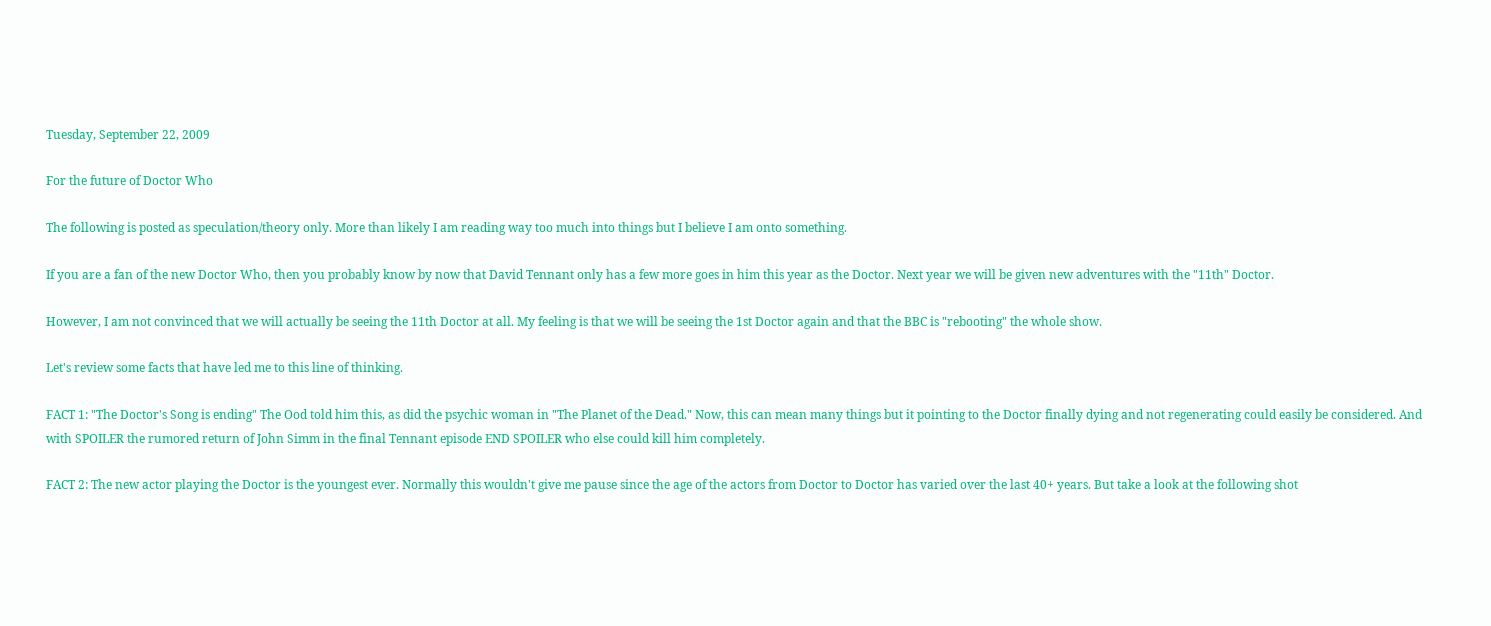Tuesday, September 22, 2009

For the future of Doctor Who

The following is posted as speculation/theory only. More than likely I am reading way too much into things but I believe I am onto something.

If you are a fan of the new Doctor Who, then you probably know by now that David Tennant only has a few more goes in him this year as the Doctor. Next year we will be given new adventures with the "11th" Doctor.

However, I am not convinced that we will actually be seeing the 11th Doctor at all. My feeling is that we will be seeing the 1st Doctor again and that the BBC is "rebooting" the whole show.

Let's review some facts that have led me to this line of thinking.

FACT 1: "The Doctor's Song is ending" The Ood told him this, as did the psychic woman in "The Planet of the Dead." Now, this can mean many things but it pointing to the Doctor finally dying and not regenerating could easily be considered. And with SPOILER the rumored return of John Simm in the final Tennant episode END SPOILER who else could kill him completely.

FACT 2: The new actor playing the Doctor is the youngest ever. Normally this wouldn't give me pause since the age of the actors from Doctor to Doctor has varied over the last 40+ years. But take a look at the following shot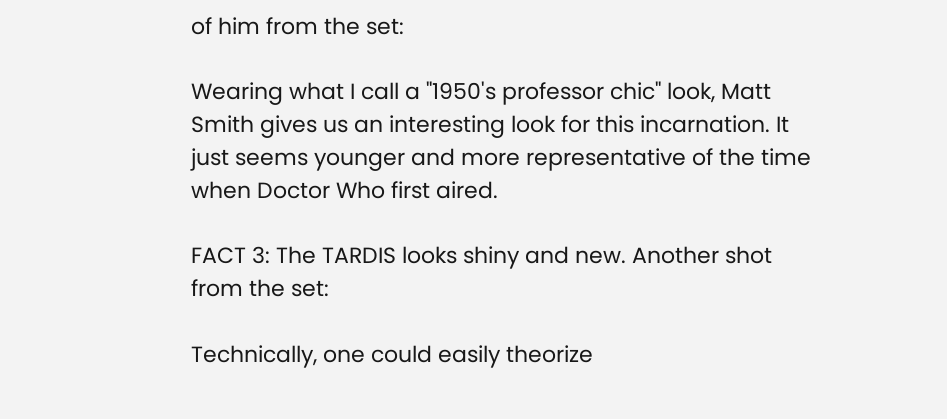of him from the set:

Wearing what I call a "1950's professor chic" look, Matt Smith gives us an interesting look for this incarnation. It just seems younger and more representative of the time when Doctor Who first aired.

FACT 3: The TARDIS looks shiny and new. Another shot from the set:

Technically, one could easily theorize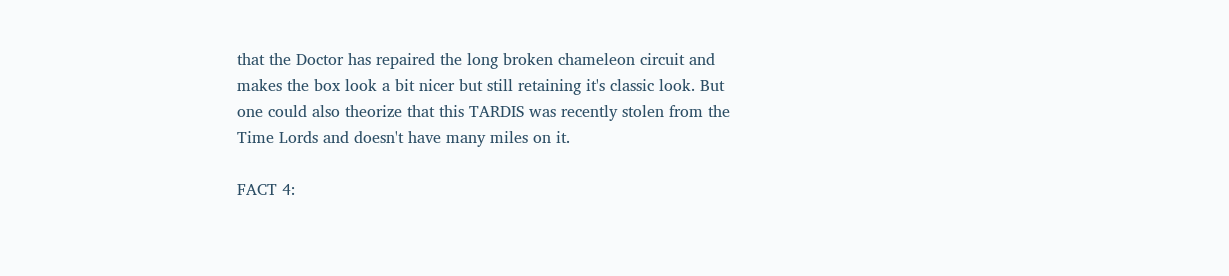that the Doctor has repaired the long broken chameleon circuit and makes the box look a bit nicer but still retaining it's classic look. But one could also theorize that this TARDIS was recently stolen from the Time Lords and doesn't have many miles on it.

FACT 4: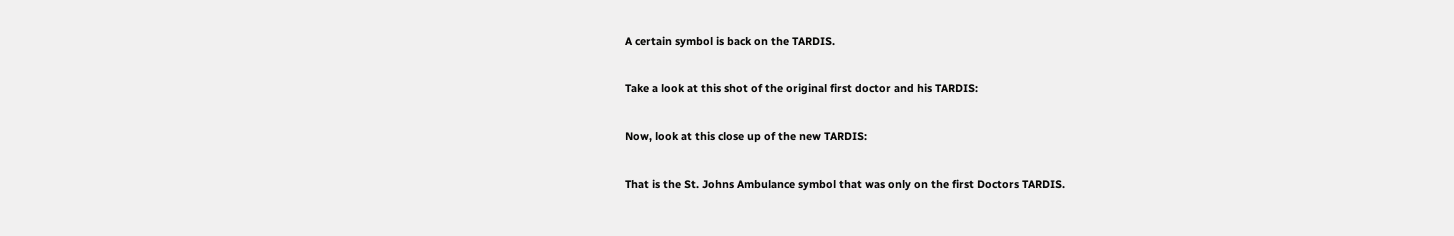A certain symbol is back on the TARDIS.

Take a look at this shot of the original first doctor and his TARDIS:

Now, look at this close up of the new TARDIS:

That is the St. Johns Ambulance symbol that was only on the first Doctors TARDIS.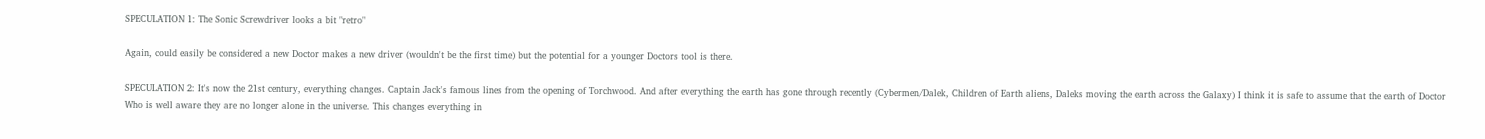SPECULATION 1: The Sonic Screwdriver looks a bit "retro"

Again, could easily be considered a new Doctor makes a new driver (wouldn't be the first time) but the potential for a younger Doctors tool is there.

SPECULATION 2: It's now the 21st century, everything changes. Captain Jack's famous lines from the opening of Torchwood. And after everything the earth has gone through recently (Cybermen/Dalek, Children of Earth aliens, Daleks moving the earth across the Galaxy) I think it is safe to assume that the earth of Doctor Who is well aware they are no longer alone in the universe. This changes everything in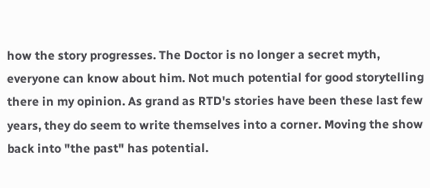how the story progresses. The Doctor is no longer a secret myth, everyone can know about him. Not much potential for good storytelling there in my opinion. As grand as RTD's stories have been these last few years, they do seem to write themselves into a corner. Moving the show back into "the past" has potential.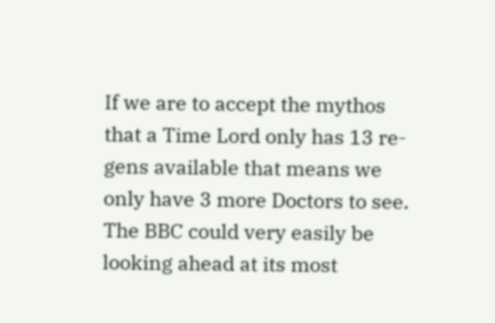If we are to accept the mythos that a Time Lord only has 13 re-gens available that means we only have 3 more Doctors to see. The BBC could very easily be looking ahead at its most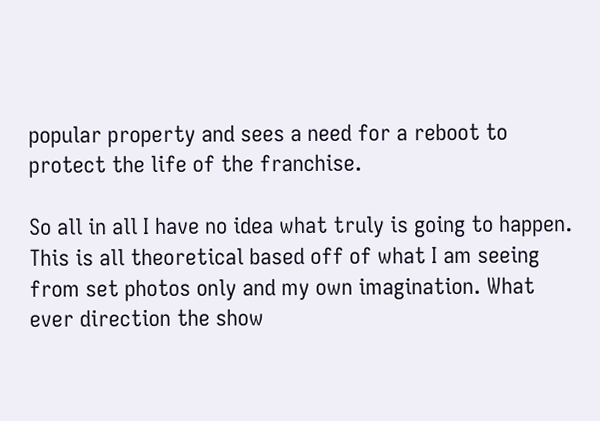popular property and sees a need for a reboot to protect the life of the franchise.

So all in all I have no idea what truly is going to happen. This is all theoretical based off of what I am seeing from set photos only and my own imagination. What ever direction the show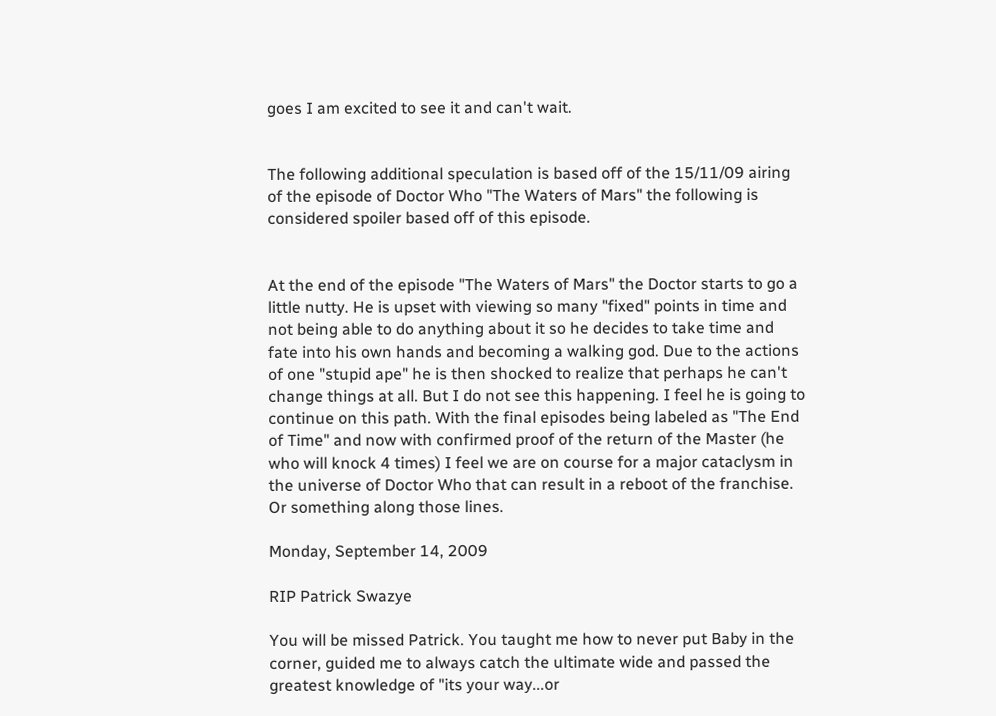goes I am excited to see it and can't wait.


The following additional speculation is based off of the 15/11/09 airing of the episode of Doctor Who "The Waters of Mars" the following is considered spoiler based off of this episode.


At the end of the episode "The Waters of Mars" the Doctor starts to go a little nutty. He is upset with viewing so many "fixed" points in time and not being able to do anything about it so he decides to take time and fate into his own hands and becoming a walking god. Due to the actions of one "stupid ape" he is then shocked to realize that perhaps he can't change things at all. But I do not see this happening. I feel he is going to continue on this path. With the final episodes being labeled as "The End of Time" and now with confirmed proof of the return of the Master (he who will knock 4 times) I feel we are on course for a major cataclysm in the universe of Doctor Who that can result in a reboot of the franchise. Or something along those lines.

Monday, September 14, 2009

RIP Patrick Swazye

You will be missed Patrick. You taught me how to never put Baby in the corner, guided me to always catch the ultimate wide and passed the greatest knowledge of "its your way...or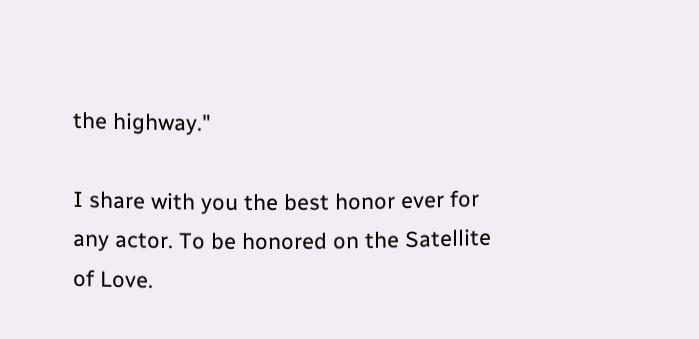the highway."

I share with you the best honor ever for any actor. To be honored on the Satellite of Love.